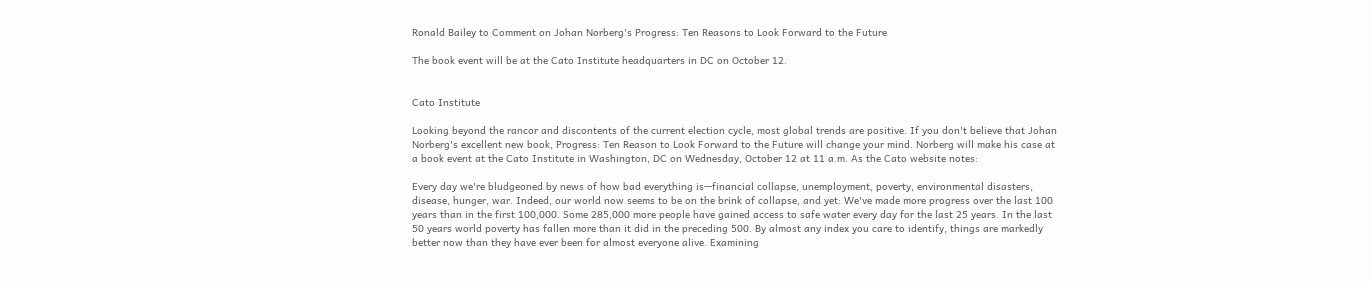Ronald Bailey to Comment on Johan Norberg's Progress: Ten Reasons to Look Forward to the Future

The book event will be at the Cato Institute headquarters in DC on October 12.


Cato Institute

Looking beyond the rancor and discontents of the current election cycle, most global trends are positive. If you don't believe that Johan Norberg's excellent new book, Progress: Ten Reason to Look Forward to the Future will change your mind. Norberg will make his case at a book event at the Cato Institute in Washington, DC on Wednesday, October 12 at 11 a.m. As the Cato website notes:

Every day we're bludgeoned by news of how bad everything is—financial collapse, unemployment, poverty, environmental disasters, disease, hunger, war. Indeed, our world now seems to be on the brink of collapse, and yet: We've made more progress over the last 100 years than in the first 100,000. Some 285,000 more people have gained access to safe water every day for the last 25 years. In the last 50 years world poverty has fallen more than it did in the preceding 500. By almost any index you care to identify, things are markedly better now than they have ever been for almost everyone alive. Examining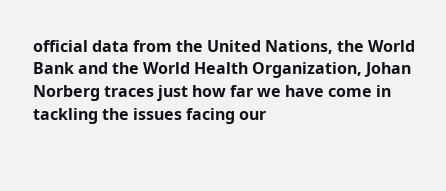official data from the United Nations, the World Bank and the World Health Organization, Johan Norberg traces just how far we have come in tackling the issues facing our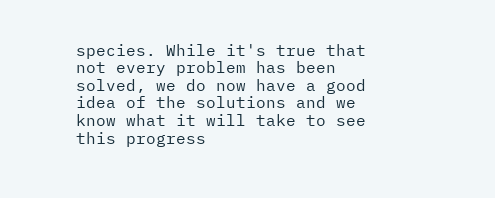species. While it's true that not every problem has been solved, we do now have a good idea of the solutions and we know what it will take to see this progress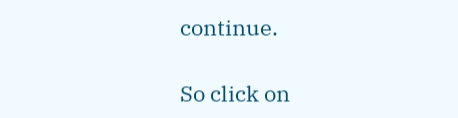continue.

So click on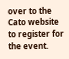over to the Cato website to register for the event.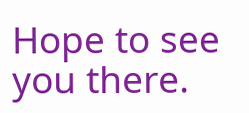Hope to see you there.